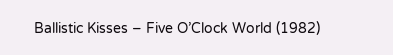Ballistic Kisses – Five O’Clock World (1982)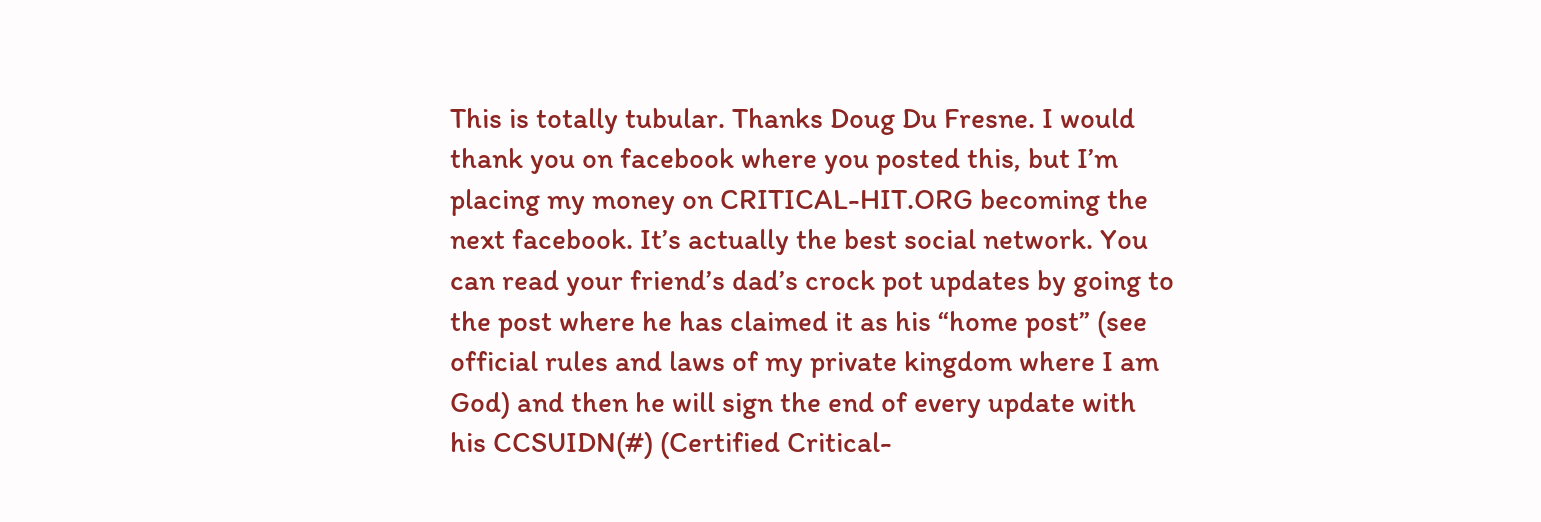This is totally tubular. Thanks Doug Du Fresne. I would thank you on facebook where you posted this, but I’m placing my money on CRITICAL-HIT.ORG becoming the next facebook. It’s actually the best social network. You can read your friend’s dad’s crock pot updates by going to the post where he has claimed it as his “home post” (see official rules and laws of my private kingdom where I am God) and then he will sign the end of every update with his CCSUIDN(#) (Certified Critical-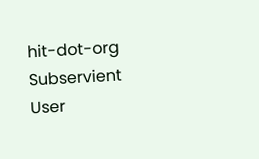hit-dot-org Subservient User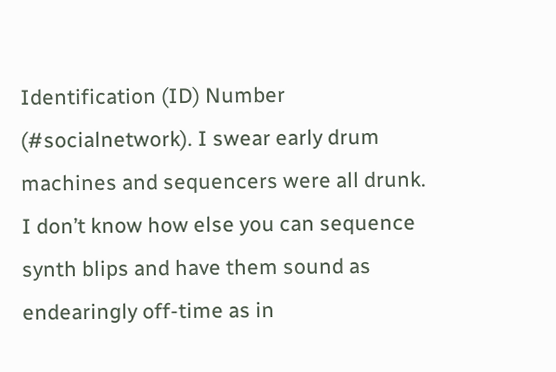Identification (ID) Number (#socialnetwork). I swear early drum machines and sequencers were all drunk. I don’t know how else you can sequence synth blips and have them sound as endearingly off-time as in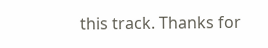this track. Thanks for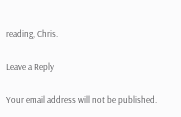reading, Chris.

Leave a Reply

Your email address will not be published.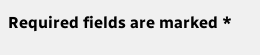Required fields are marked *